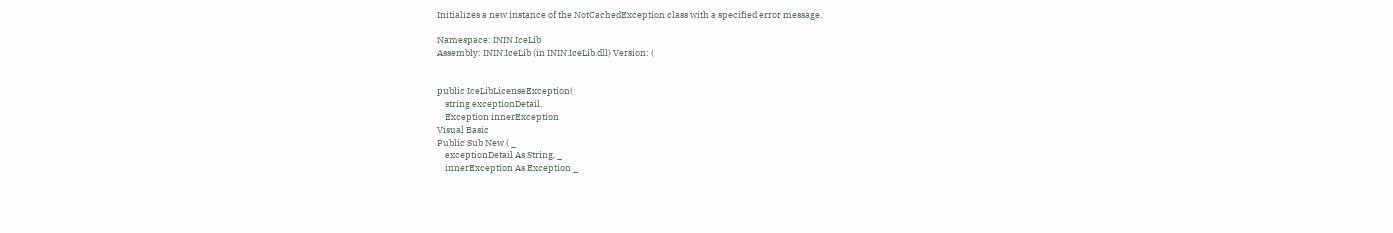Initializes a new instance of the NotCachedException class with a specified error message.

Namespace: ININ.IceLib
Assembly: ININ.IceLib (in ININ.IceLib.dll) Version: (


public IceLibLicenseException(
    string exceptionDetail,
    Exception innerException
Visual Basic
Public Sub New ( _
    exceptionDetail As String, _
    innerException As Exception _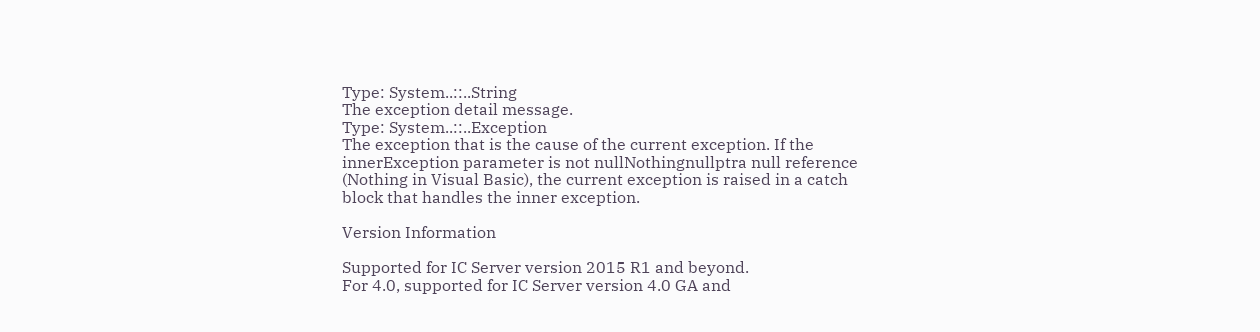Type: System..::..String
The exception detail message.
Type: System..::..Exception
The exception that is the cause of the current exception. If the innerException parameter is not nullNothingnullptra null reference (Nothing in Visual Basic), the current exception is raised in a catch block that handles the inner exception.

Version Information

Supported for IC Server version 2015 R1 and beyond.
For 4.0, supported for IC Server version 4.0 GA and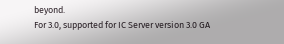beyond.
For 3.0, supported for IC Server version 3.0 GA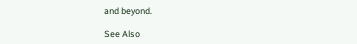and beyond.

See Also